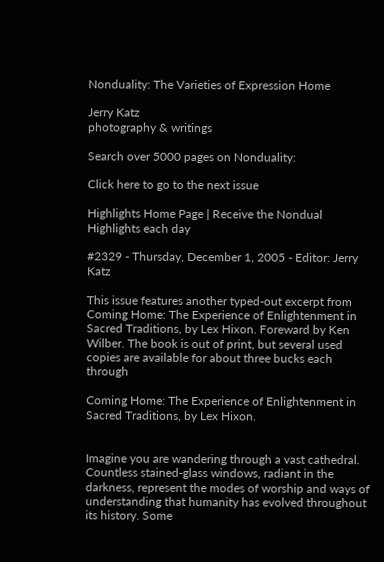Nonduality: The Varieties of Expression Home

Jerry Katz
photography & writings

Search over 5000 pages on Nonduality:

Click here to go to the next issue

Highlights Home Page | Receive the Nondual Highlights each day

#2329 - Thursday, December 1, 2005 - Editor: Jerry Katz

This issue features another typed-out excerpt from Coming Home: The Experience of Enlightenment in Sacred Traditions, by Lex Hixon. Foreward by Ken Wilber. The book is out of print, but several used copies are available for about three bucks each through

Coming Home: The Experience of Enlightenment in Sacred Traditions, by Lex Hixon.


Imagine you are wandering through a vast cathedral. Countless stained-glass windows, radiant in the darkness, represent the modes of worship and ways of understanding that humanity has evolved throughout its history. Some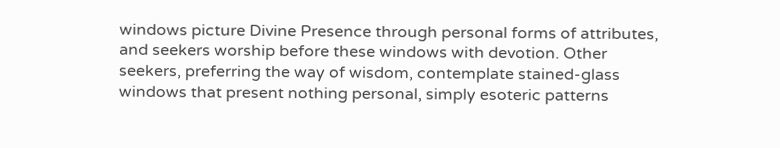windows picture Divine Presence through personal forms of attributes, and seekers worship before these windows with devotion. Other seekers, preferring the way of wisdom, contemplate stained-glass windows that present nothing personal, simply esoteric patterns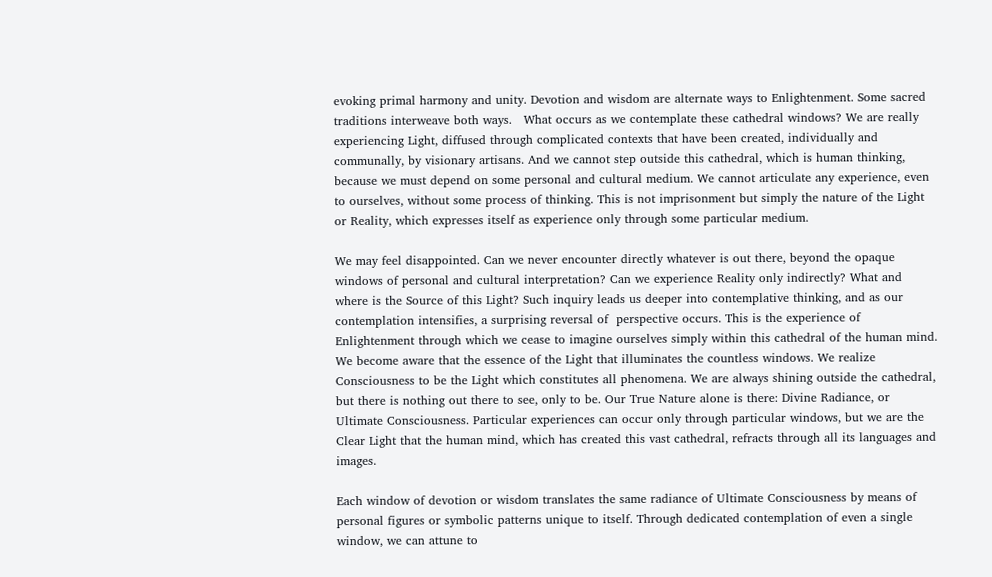evoking primal harmony and unity. Devotion and wisdom are alternate ways to Enlightenment. Some sacred traditions interweave both ways.   What occurs as we contemplate these cathedral windows? We are really experiencing Light, diffused through complicated contexts that have been created, individually and communally, by visionary artisans. And we cannot step outside this cathedral, which is human thinking, because we must depend on some personal and cultural medium. We cannot articulate any experience, even to ourselves, without some process of thinking. This is not imprisonment but simply the nature of the Light or Reality, which expresses itself as experience only through some particular medium.

We may feel disappointed. Can we never encounter directly whatever is out there, beyond the opaque windows of personal and cultural interpretation? Can we experience Reality only indirectly? What and where is the Source of this Light? Such inquiry leads us deeper into contemplative thinking, and as our contemplation intensifies, a surprising reversal of  perspective occurs. This is the experience of Enlightenment through which we cease to imagine ourselves simply within this cathedral of the human mind. We become aware that the essence of the Light that illuminates the countless windows. We realize Consciousness to be the Light which constitutes all phenomena. We are always shining outside the cathedral, but there is nothing out there to see, only to be. Our True Nature alone is there: Divine Radiance, or Ultimate Consciousness. Particular experiences can occur only through particular windows, but we are the Clear Light that the human mind, which has created this vast cathedral, refracts through all its languages and images.

Each window of devotion or wisdom translates the same radiance of Ultimate Consciousness by means of personal figures or symbolic patterns unique to itself. Through dedicated contemplation of even a single window, we can attune to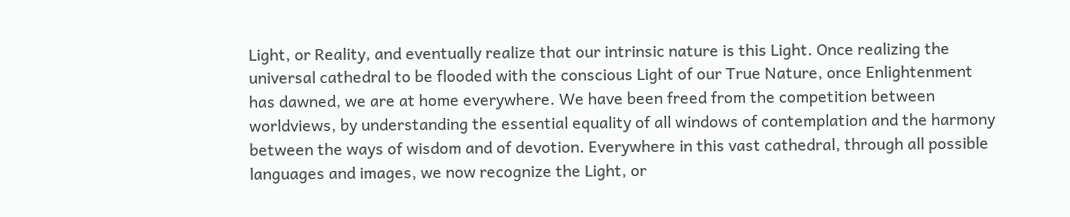Light, or Reality, and eventually realize that our intrinsic nature is this Light. Once realizing the universal cathedral to be flooded with the conscious Light of our True Nature, once Enlightenment has dawned, we are at home everywhere. We have been freed from the competition between worldviews, by understanding the essential equality of all windows of contemplation and the harmony between the ways of wisdom and of devotion. Everywhere in this vast cathedral, through all possible languages and images, we now recognize the Light, or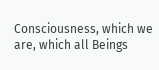Consciousness, which we are, which all Beings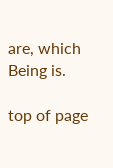are, which Being is.

top of page